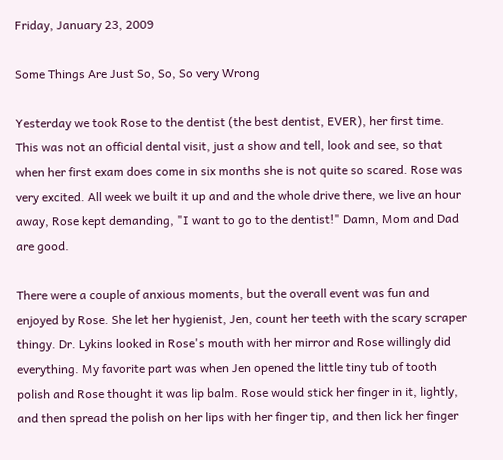Friday, January 23, 2009

Some Things Are Just So, So, So very Wrong

Yesterday we took Rose to the dentist (the best dentist, EVER), her first time. This was not an official dental visit, just a show and tell, look and see, so that when her first exam does come in six months she is not quite so scared. Rose was very excited. All week we built it up and and the whole drive there, we live an hour away, Rose kept demanding, "I want to go to the dentist!" Damn, Mom and Dad are good.

There were a couple of anxious moments, but the overall event was fun and enjoyed by Rose. She let her hygienist, Jen, count her teeth with the scary scraper thingy. Dr. Lykins looked in Rose's mouth with her mirror and Rose willingly did everything. My favorite part was when Jen opened the little tiny tub of tooth polish and Rose thought it was lip balm. Rose would stick her finger in it, lightly, and then spread the polish on her lips with her finger tip, and then lick her finger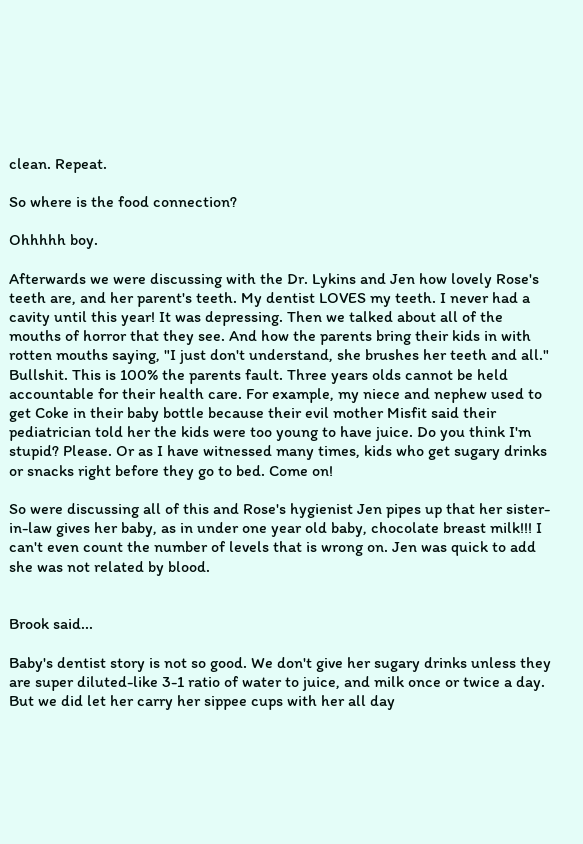clean. Repeat.

So where is the food connection?

Ohhhhh boy.

Afterwards we were discussing with the Dr. Lykins and Jen how lovely Rose's teeth are, and her parent's teeth. My dentist LOVES my teeth. I never had a cavity until this year! It was depressing. Then we talked about all of the mouths of horror that they see. And how the parents bring their kids in with rotten mouths saying, "I just don't understand, she brushes her teeth and all." Bullshit. This is 100% the parents fault. Three years olds cannot be held accountable for their health care. For example, my niece and nephew used to get Coke in their baby bottle because their evil mother Misfit said their pediatrician told her the kids were too young to have juice. Do you think I'm stupid? Please. Or as I have witnessed many times, kids who get sugary drinks or snacks right before they go to bed. Come on!

So were discussing all of this and Rose's hygienist Jen pipes up that her sister-in-law gives her baby, as in under one year old baby, chocolate breast milk!!! I can't even count the number of levels that is wrong on. Jen was quick to add she was not related by blood.


Brook said...

Baby's dentist story is not so good. We don't give her sugary drinks unless they are super diluted-like 3-1 ratio of water to juice, and milk once or twice a day. But we did let her carry her sippee cups with her all day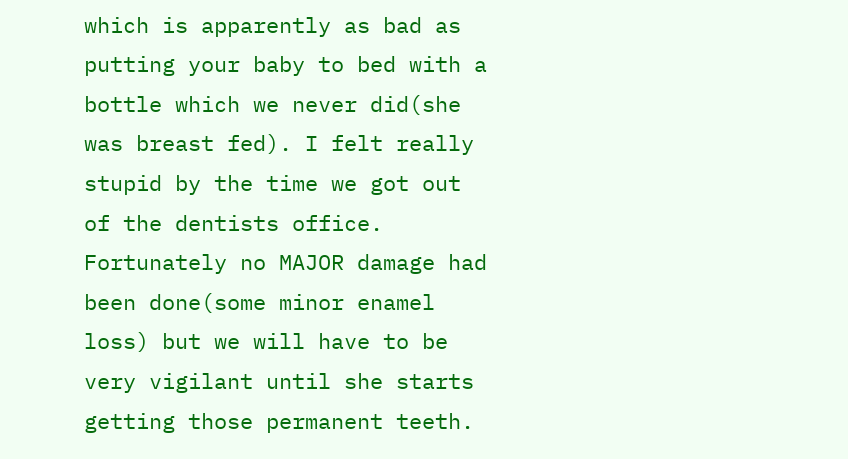which is apparently as bad as putting your baby to bed with a bottle which we never did(she was breast fed). I felt really stupid by the time we got out of the dentists office. Fortunately no MAJOR damage had been done(some minor enamel loss) but we will have to be very vigilant until she starts getting those permanent teeth.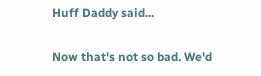Huff Daddy said...

Now that's not so bad. We'd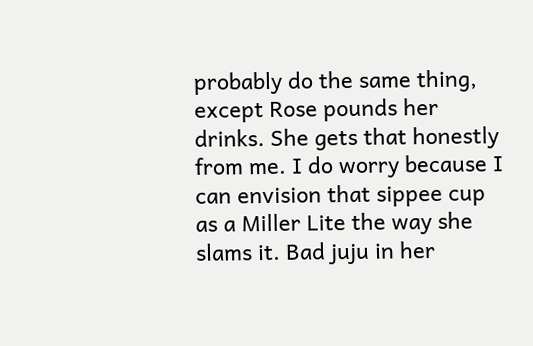probably do the same thing, except Rose pounds her drinks. She gets that honestly from me. I do worry because I can envision that sippee cup as a Miller Lite the way she slams it. Bad juju in her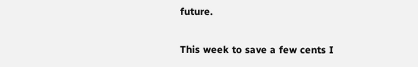future.

This week to save a few cents I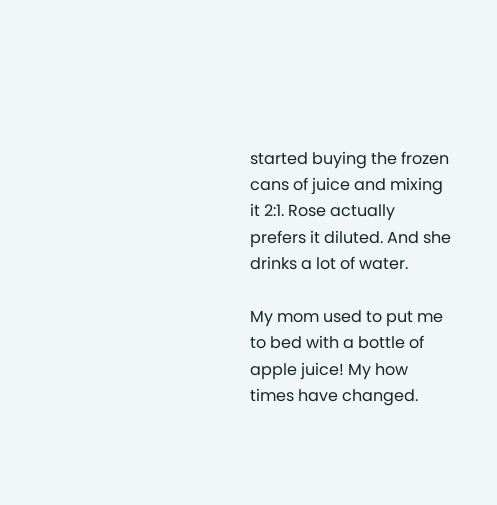started buying the frozen cans of juice and mixing it 2:1. Rose actually prefers it diluted. And she drinks a lot of water.

My mom used to put me to bed with a bottle of apple juice! My how times have changed.